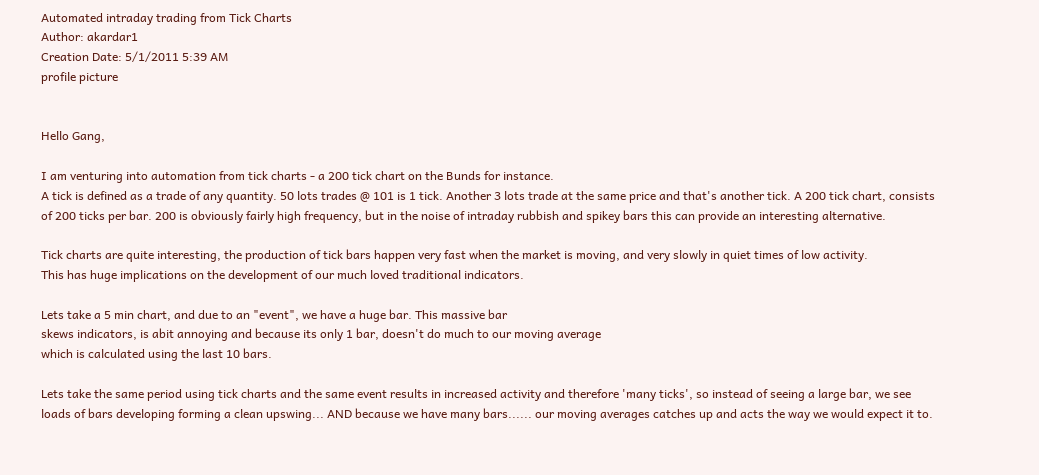Automated intraday trading from Tick Charts
Author: akardar1
Creation Date: 5/1/2011 5:39 AM
profile picture


Hello Gang,

I am venturing into automation from tick charts - a 200 tick chart on the Bunds for instance.
A tick is defined as a trade of any quantity. 50 lots trades @ 101 is 1 tick. Another 3 lots trade at the same price and that's another tick. A 200 tick chart, consists of 200 ticks per bar. 200 is obviously fairly high frequency, but in the noise of intraday rubbish and spikey bars this can provide an interesting alternative.

Tick charts are quite interesting, the production of tick bars happen very fast when the market is moving, and very slowly in quiet times of low activity.
This has huge implications on the development of our much loved traditional indicators.

Lets take a 5 min chart, and due to an "event", we have a huge bar. This massive bar
skews indicators, is abit annoying and because its only 1 bar, doesn't do much to our moving average
which is calculated using the last 10 bars.

Lets take the same period using tick charts and the same event results in increased activity and therefore 'many ticks', so instead of seeing a large bar, we see loads of bars developing forming a clean upswing... AND because we have many bars...... our moving averages catches up and acts the way we would expect it to.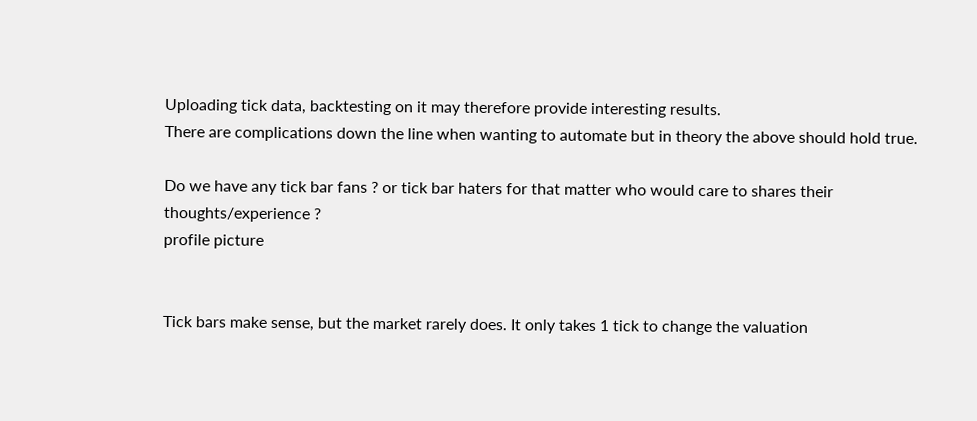Uploading tick data, backtesting on it may therefore provide interesting results.
There are complications down the line when wanting to automate but in theory the above should hold true.

Do we have any tick bar fans ? or tick bar haters for that matter who would care to shares their thoughts/experience ?
profile picture


Tick bars make sense, but the market rarely does. It only takes 1 tick to change the valuation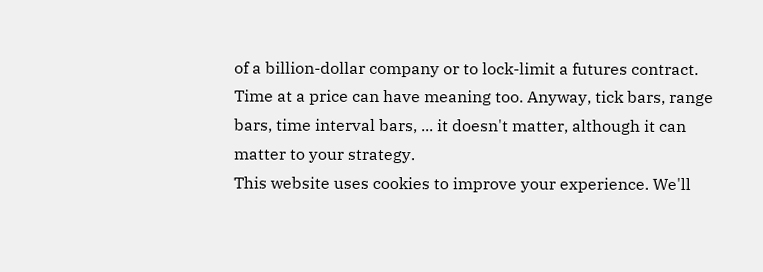of a billion-dollar company or to lock-limit a futures contract. Time at a price can have meaning too. Anyway, tick bars, range bars, time interval bars, ... it doesn't matter, although it can matter to your strategy.
This website uses cookies to improve your experience. We'll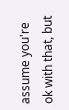assume you're ok with that, but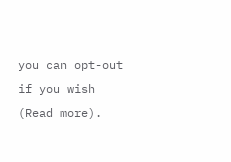you can opt-out if you wish (Read more).